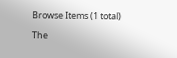Browse Items (1 total)

The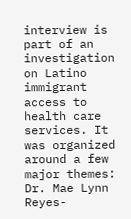interview is part of an investigation on Latino immigrant access to health care services. It was organized around a few major themes: Dr. Mae Lynn Reyes-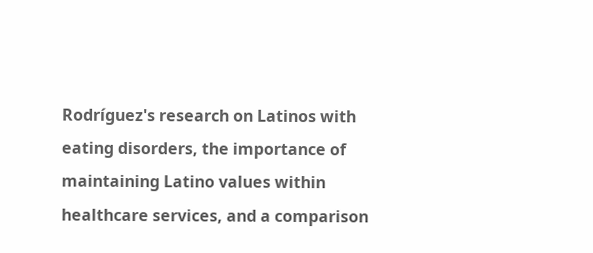Rodríguez's research on Latinos with eating disorders, the importance of maintaining Latino values within healthcare services, and a comparison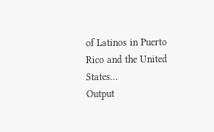of Latinos in Puerto Rico and the United States…
Output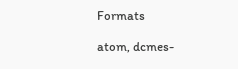Formats

atom, dcmes-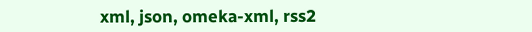xml, json, omeka-xml, rss2